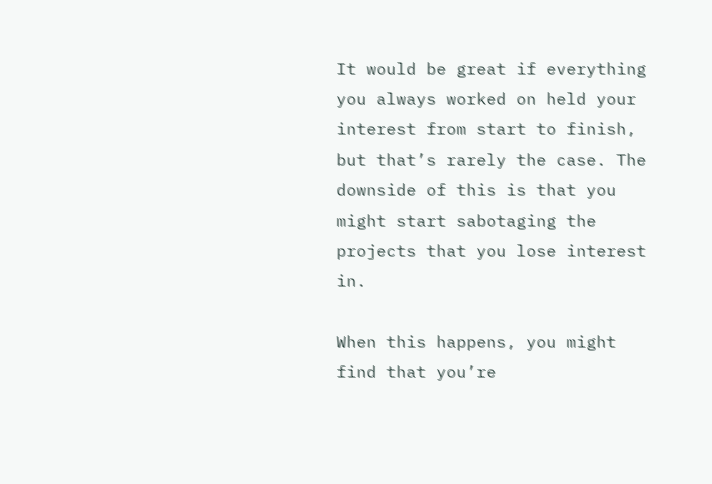It would be great if everything you always worked on held your interest from start to finish, but that’s rarely the case. The downside of this is that you might start sabotaging the projects that you lose interest in.

When this happens, you might find that you’re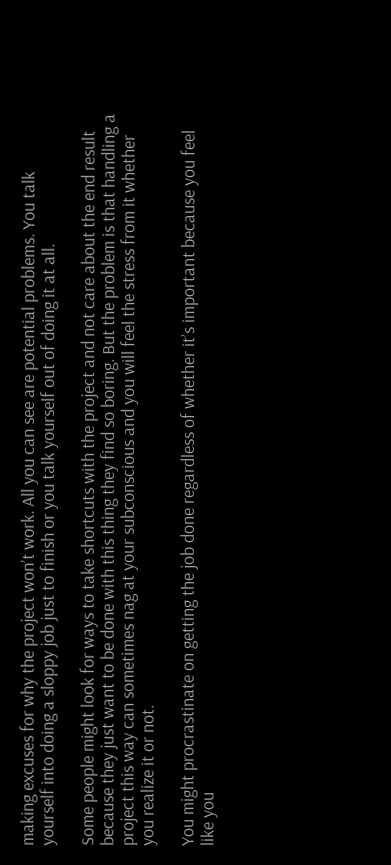making excuses for why the project won’t work. All you can see are potential problems. You talk yourself into doing a sloppy job just to finish or you talk yourself out of doing it at all.

Some people might look for ways to take shortcuts with the project and not care about the end result because they just want to be done with this thing they find so boring. But the problem is that handling a project this way can sometimes nag at your subconscious and you will feel the stress from it whether you realize it or not.

You might procrastinate on getting the job done regardless of whether it’s important because you feel like you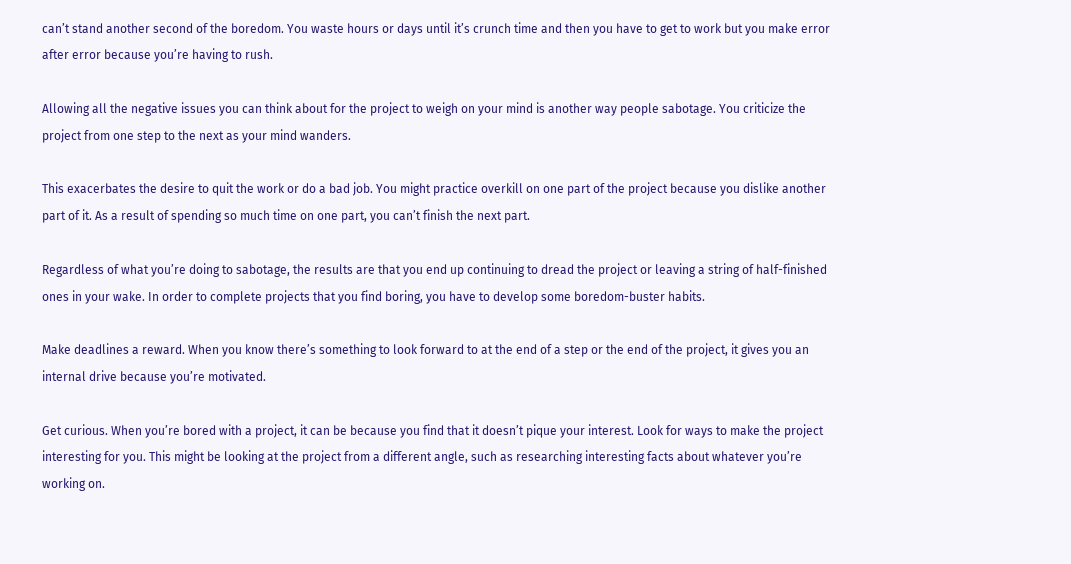can’t stand another second of the boredom. You waste hours or days until it’s crunch time and then you have to get to work but you make error after error because you’re having to rush.

Allowing all the negative issues you can think about for the project to weigh on your mind is another way people sabotage. You criticize the project from one step to the next as your mind wanders.

This exacerbates the desire to quit the work or do a bad job. You might practice overkill on one part of the project because you dislike another part of it. As a result of spending so much time on one part, you can’t finish the next part.

Regardless of what you’re doing to sabotage, the results are that you end up continuing to dread the project or leaving a string of half-finished ones in your wake. In order to complete projects that you find boring, you have to develop some boredom-buster habits.

Make deadlines a reward. When you know there’s something to look forward to at the end of a step or the end of the project, it gives you an internal drive because you’re motivated.

Get curious. When you’re bored with a project, it can be because you find that it doesn’t pique your interest. Look for ways to make the project interesting for you. This might be looking at the project from a different angle, such as researching interesting facts about whatever you’re working on.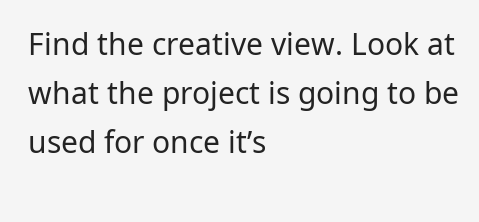Find the creative view. Look at what the project is going to be used for once it’s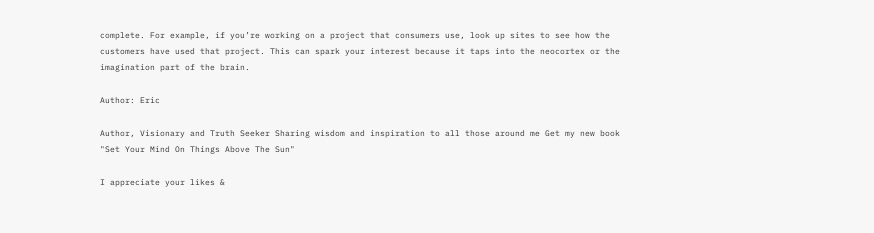complete. For example, if you’re working on a project that consumers use, look up sites to see how the customers have used that project. This can spark your interest because it taps into the neocortex or the imagination part of the brain.

Author: Eric

Author, Visionary and Truth Seeker Sharing wisdom and inspiration to all those around me Get my new book "Set Your Mind On Things Above The Sun"

I appreciate your likes &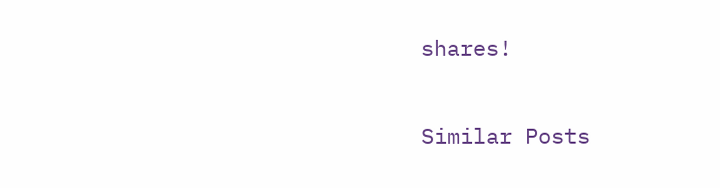shares!

Similar Posts